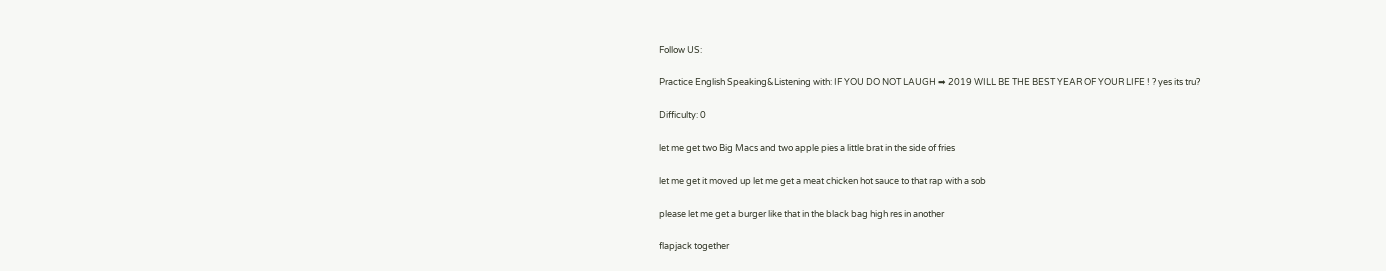Follow US:

Practice English Speaking&Listening with: IF YOU DO NOT LAUGH ➡ 2019 WILL BE THE BEST YEAR OF YOUR LIFE ! ? yes its tru?

Difficulty: 0

let me get two Big Macs and two apple pies a little brat in the side of fries

let me get it moved up let me get a meat chicken hot sauce to that rap with a sob

please let me get a burger like that in the black bag high res in another

flapjack together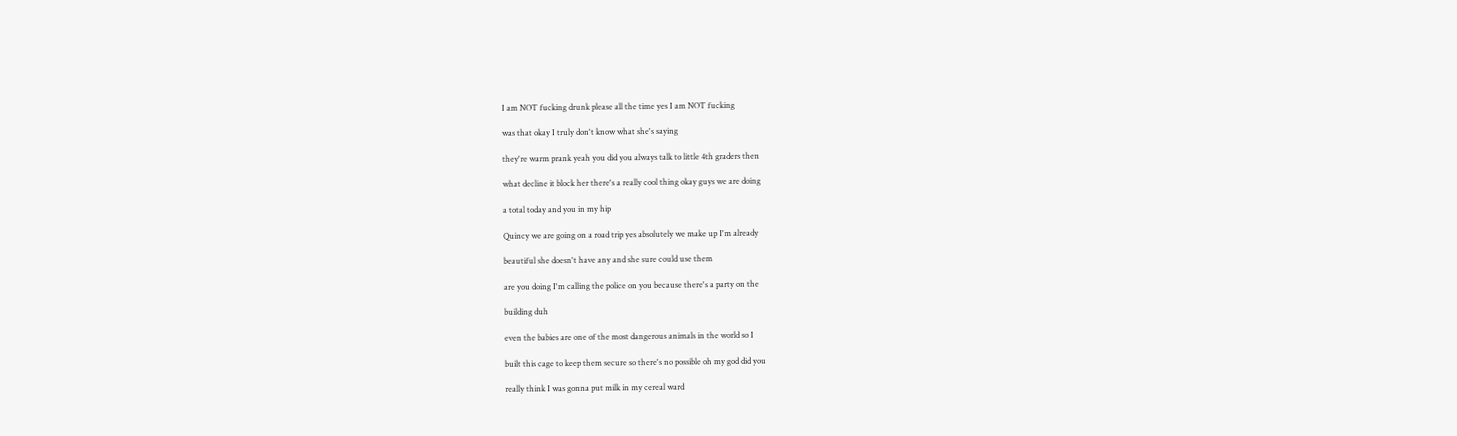I am NOT fucking drunk please all the time yes I am NOT fucking

was that okay I truly don't know what she's saying

they're warm prank yeah you did you always talk to little 4th graders then

what decline it block her there's a really cool thing okay guys we are doing

a total today and you in my hip

Quincy we are going on a road trip yes absolutely we make up I'm already

beautiful she doesn't have any and she sure could use them

are you doing I'm calling the police on you because there's a party on the

building duh

even the babies are one of the most dangerous animals in the world so I

built this cage to keep them secure so there's no possible oh my god did you

really think I was gonna put milk in my cereal ward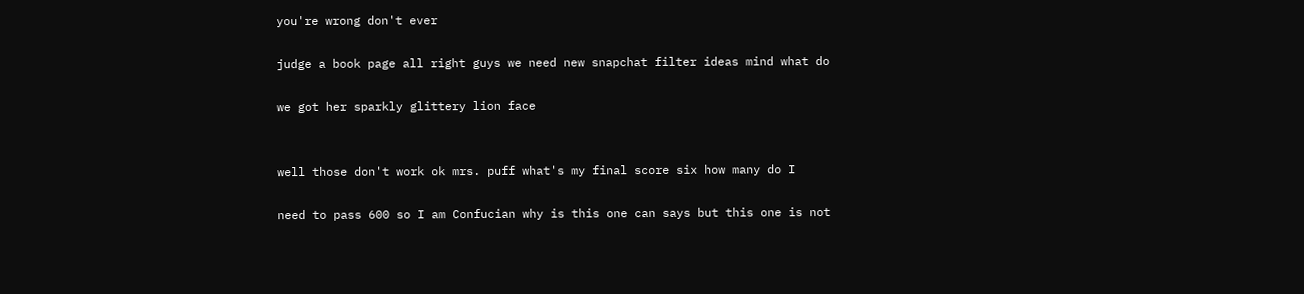you're wrong don't ever

judge a book page all right guys we need new snapchat filter ideas mind what do

we got her sparkly glittery lion face


well those don't work ok mrs. puff what's my final score six how many do I

need to pass 600 so I am Confucian why is this one can says but this one is not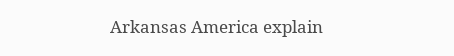Arkansas America explain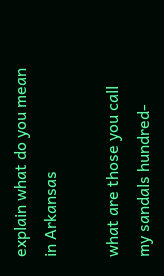explain what do you mean in Arkansas

what are those you call my sandals hundred-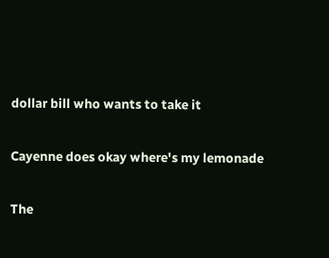dollar bill who wants to take it

Cayenne does okay where's my lemonade

The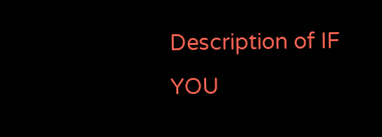Description of IF YOU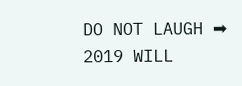DO NOT LAUGH ➡ 2019 WILL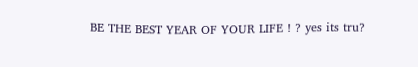BE THE BEST YEAR OF YOUR LIFE ! ? yes its tru?